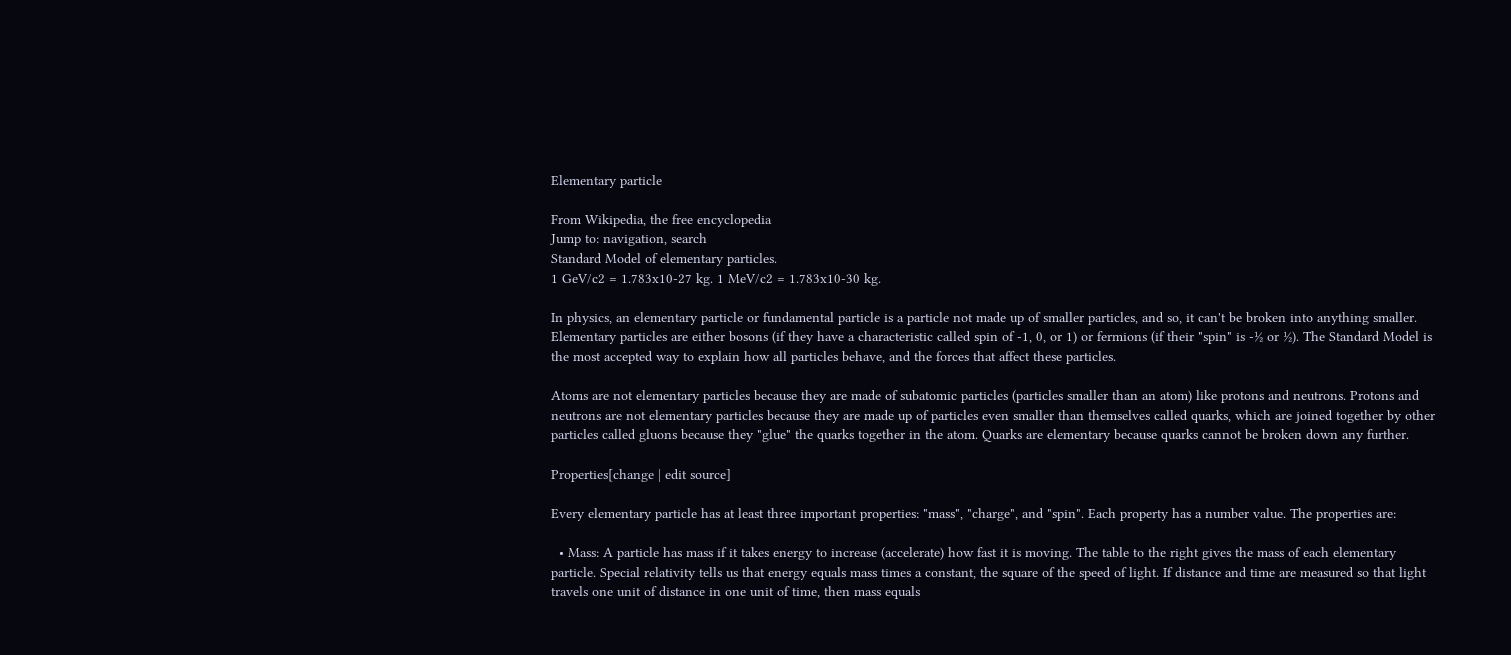Elementary particle

From Wikipedia, the free encyclopedia
Jump to: navigation, search
Standard Model of elementary particles.
1 GeV/c2 = 1.783x10-27 kg. 1 MeV/c2 = 1.783x10-30 kg.

In physics, an elementary particle or fundamental particle is a particle not made up of smaller particles, and so, it can't be broken into anything smaller. Elementary particles are either bosons (if they have a characteristic called spin of -1, 0, or 1) or fermions (if their "spin" is -½ or ½). The Standard Model is the most accepted way to explain how all particles behave, and the forces that affect these particles.

Atoms are not elementary particles because they are made of subatomic particles (particles smaller than an atom) like protons and neutrons. Protons and neutrons are not elementary particles because they are made up of particles even smaller than themselves called quarks, which are joined together by other particles called gluons because they "glue" the quarks together in the atom. Quarks are elementary because quarks cannot be broken down any further.

Properties[change | edit source]

Every elementary particle has at least three important properties: "mass", "charge", and "spin". Each property has a number value. The properties are:

  • Mass: A particle has mass if it takes energy to increase (accelerate) how fast it is moving. The table to the right gives the mass of each elementary particle. Special relativity tells us that energy equals mass times a constant, the square of the speed of light. If distance and time are measured so that light travels one unit of distance in one unit of time, then mass equals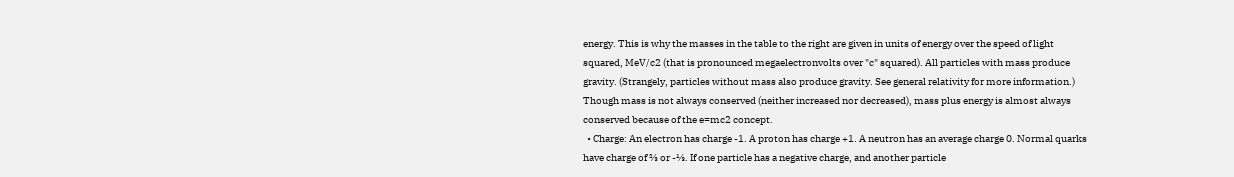energy. This is why the masses in the table to the right are given in units of energy over the speed of light squared, MeV/c2 (that is pronounced megaelectronvolts over "c" squared). All particles with mass produce gravity. (Strangely, particles without mass also produce gravity. See general relativity for more information.) Though mass is not always conserved (neither increased nor decreased), mass plus energy is almost always conserved because of the e=mc2 concept.
  • Charge: An electron has charge -1. A proton has charge +1. A neutron has an average charge 0. Normal quarks have charge of ⅔ or -⅓. If one particle has a negative charge, and another particle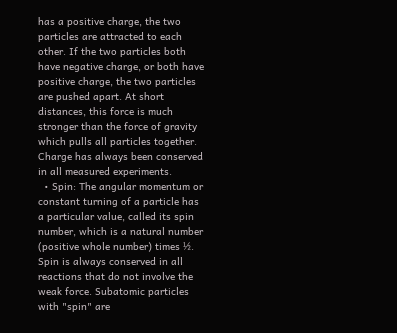has a positive charge, the two particles are attracted to each other. If the two particles both have negative charge, or both have positive charge, the two particles are pushed apart. At short distances, this force is much stronger than the force of gravity which pulls all particles together. Charge has always been conserved in all measured experiments.
  • Spin: The angular momentum or constant turning of a particle has a particular value, called its spin number, which is a natural number (positive whole number) times ½. Spin is always conserved in all reactions that do not involve the weak force. Subatomic particles with "spin" are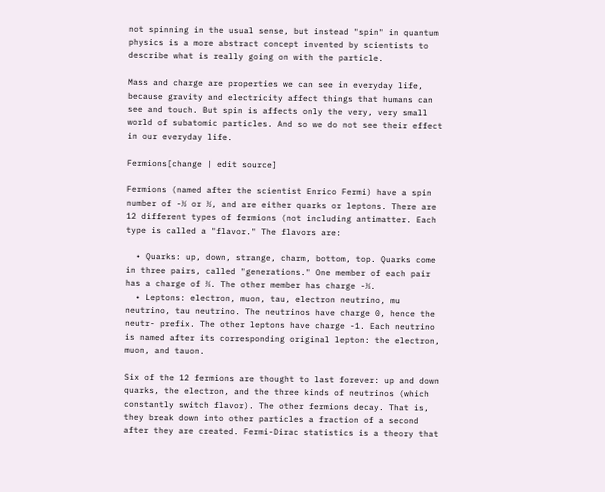not spinning in the usual sense, but instead "spin" in quantum physics is a more abstract concept invented by scientists to describe what is really going on with the particle.

Mass and charge are properties we can see in everyday life, because gravity and electricity affect things that humans can see and touch. But spin is affects only the very, very small world of subatomic particles. And so we do not see their effect in our everyday life.

Fermions[change | edit source]

Fermions (named after the scientist Enrico Fermi) have a spin number of -½ or ½, and are either quarks or leptons. There are 12 different types of fermions (not including antimatter. Each type is called a "flavor." The flavors are:

  • Quarks: up, down, strange, charm, bottom, top. Quarks come in three pairs, called "generations." One member of each pair has a charge of ⅔. The other member has charge -⅓.
  • Leptons: electron, muon, tau, electron neutrino, mu neutrino, tau neutrino. The neutrinos have charge 0, hence the neutr- prefix. The other leptons have charge -1. Each neutrino is named after its corresponding original lepton: the electron, muon, and tauon.

Six of the 12 fermions are thought to last forever: up and down quarks, the electron, and the three kinds of neutrinos (which constantly switch flavor). The other fermions decay. That is, they break down into other particles a fraction of a second after they are created. Fermi-Dirac statistics is a theory that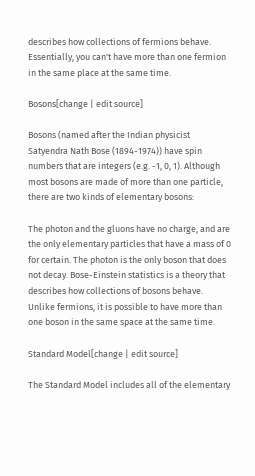describes how collections of fermions behave. Essentially, you can't have more than one fermion in the same place at the same time.

Bosons[change | edit source]

Bosons (named after the Indian physicist Satyendra Nath Bose (1894-1974)) have spin numbers that are integers (e.g. -1, 0, 1). Although most bosons are made of more than one particle, there are two kinds of elementary bosons:

The photon and the gluons have no charge, and are the only elementary particles that have a mass of 0 for certain. The photon is the only boson that does not decay. Bose-Einstein statistics is a theory that describes how collections of bosons behave. Unlike fermions, it is possible to have more than one boson in the same space at the same time.

Standard Model[change | edit source]

The Standard Model includes all of the elementary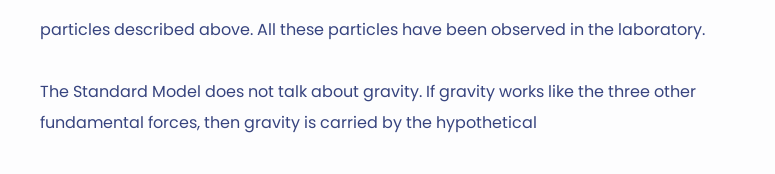particles described above. All these particles have been observed in the laboratory.

The Standard Model does not talk about gravity. If gravity works like the three other fundamental forces, then gravity is carried by the hypothetical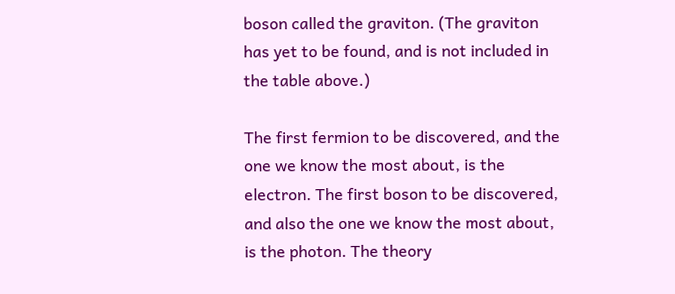boson called the graviton. (The graviton has yet to be found, and is not included in the table above.)

The first fermion to be discovered, and the one we know the most about, is the electron. The first boson to be discovered, and also the one we know the most about, is the photon. The theory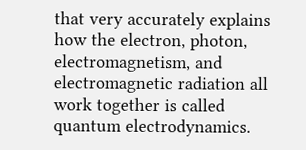that very accurately explains how the electron, photon, electromagnetism, and electromagnetic radiation all work together is called quantum electrodynamics.